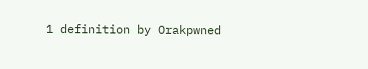1 definition by Orakpwned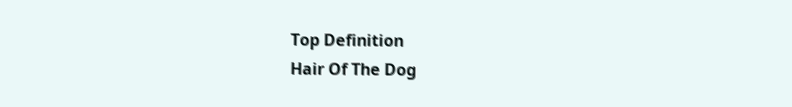Top Definition
Hair Of The Dog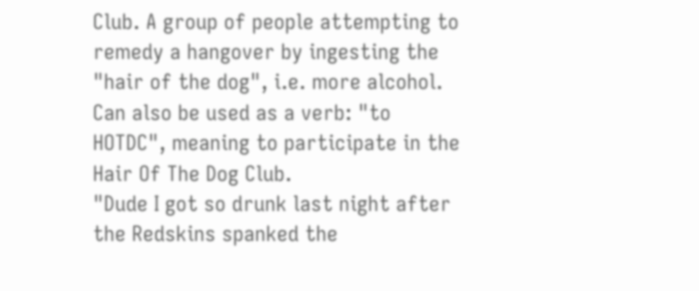Club. A group of people attempting to remedy a hangover by ingesting the "hair of the dog", i.e. more alcohol. Can also be used as a verb: "to HOTDC", meaning to participate in the Hair Of The Dog Club.
"Dude I got so drunk last night after the Redskins spanked the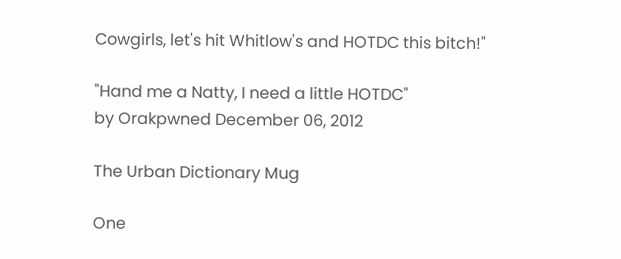Cowgirls, let's hit Whitlow's and HOTDC this bitch!"

"Hand me a Natty, I need a little HOTDC"
by Orakpwned December 06, 2012

The Urban Dictionary Mug

One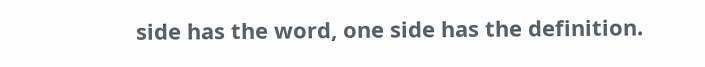side has the word, one side has the definition.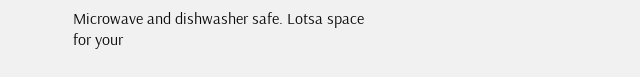Microwave and dishwasher safe. Lotsa space for your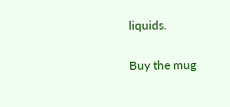liquids.

Buy the mug